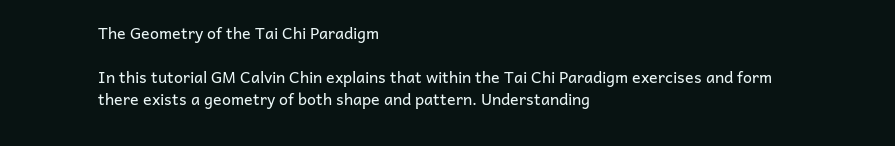The Geometry of the Tai Chi Paradigm

In this tutorial GM Calvin Chin explains that within the Tai Chi Paradigm exercises and form there exists a geometry of both shape and pattern. Understanding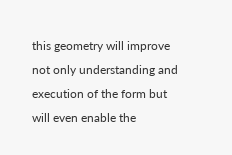this geometry will improve not only understanding and execution of the form but will even enable the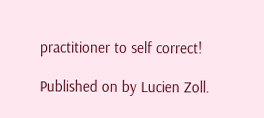practitioner to self correct!

Published on by Lucien Zoll.